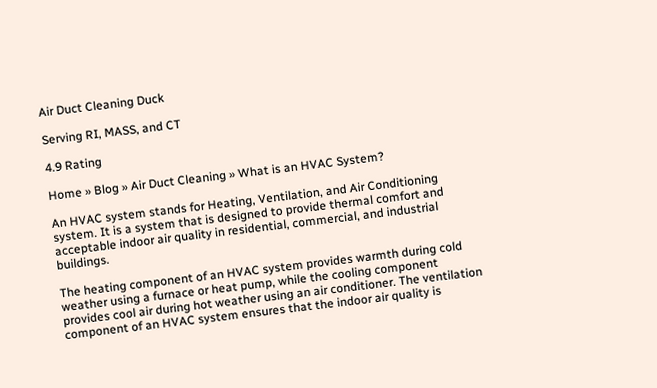Air Duct Cleaning Duck

Serving RI, MASS, and CT

4.9 Rating

Home » Blog » Air Duct Cleaning » What is an HVAC System?

An HVAC system stands for Heating, Ventilation, and Air Conditioning system. It is a system that is designed to provide thermal comfort and acceptable indoor air quality in residential, commercial, and industrial buildings.

The heating component of an HVAC system provides warmth during cold weather using a furnace or heat pump, while the cooling component provides cool air during hot weather using an air conditioner. The ventilation component of an HVAC system ensures that the indoor air quality is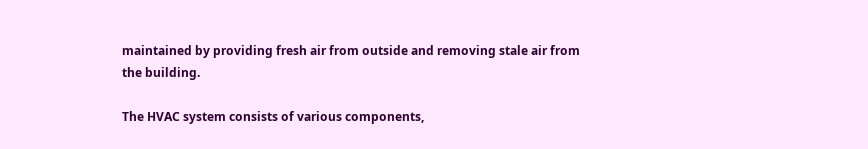maintained by providing fresh air from outside and removing stale air from the building.

The HVAC system consists of various components,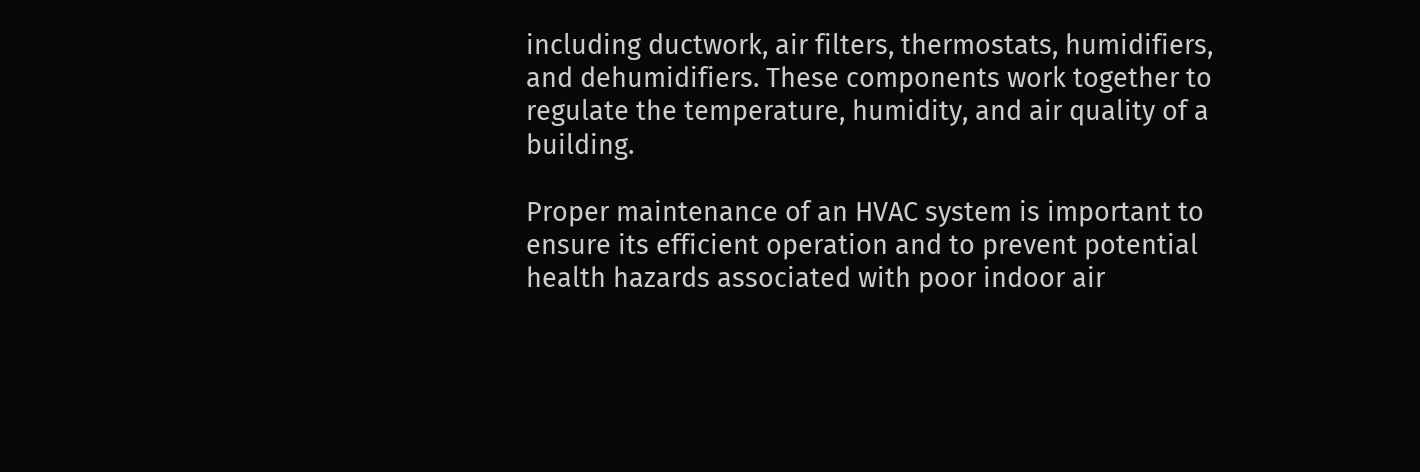including ductwork, air filters, thermostats, humidifiers, and dehumidifiers. These components work together to regulate the temperature, humidity, and air quality of a building.

Proper maintenance of an HVAC system is important to ensure its efficient operation and to prevent potential health hazards associated with poor indoor air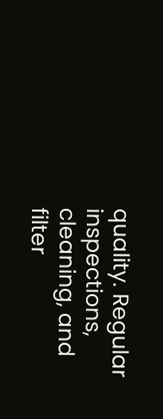quality. Regular inspections, cleaning, and filter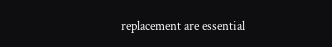replacement are essential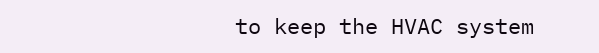to keep the HVAC system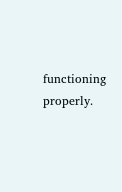functioning properly.